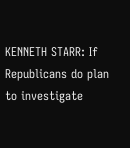KENNETH STARR: If Republicans do plan to investigate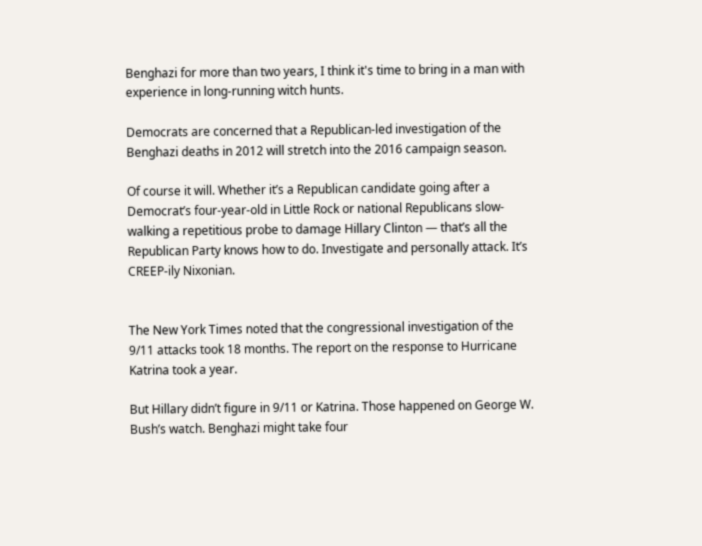Benghazi for more than two years, I think it's time to bring in a man with experience in long-running witch hunts.

Democrats are concerned that a Republican-led investigation of the Benghazi deaths in 2012 will stretch into the 2016 campaign season.

Of course it will. Whether it’s a Republican candidate going after a Democrat’s four-year-old in Little Rock or national Republicans slow-walking a repetitious probe to damage Hillary Clinton — that’s all the Republican Party knows how to do. Investigate and personally attack. It’s CREEP-ily Nixonian.


The New York Times noted that the congressional investigation of the 9/11 attacks took 18 months. The report on the response to Hurricane Katrina took a year.

But Hillary didn’t figure in 9/11 or Katrina. Those happened on George W. Bush’s watch. Benghazi might take four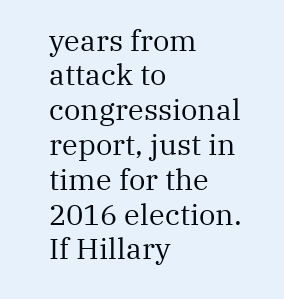years from attack to congressional report, just in time for the 2016 election. If Hillary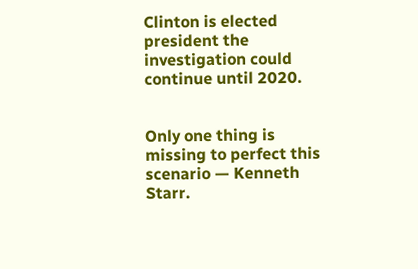Clinton is elected president the investigation could continue until 2020.


Only one thing is missing to perfect this scenario — Kenneth Starr.